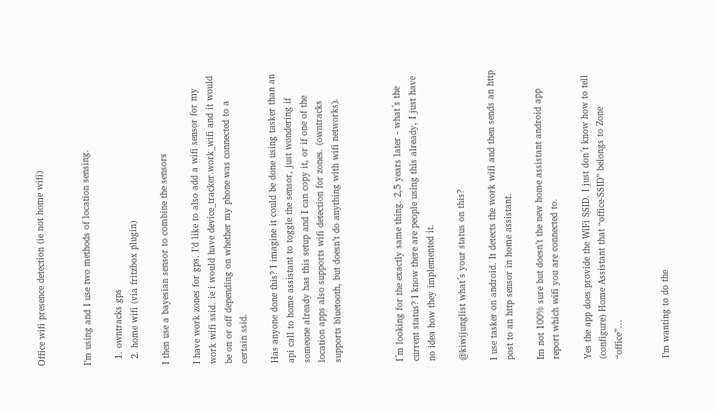Office wifi presence detection (ie not home wifi)


I’m using and I use two methods of location sensing.

  1. owntracks gps
  2. home wifi (via fritzbox plugin)

I then use a bayesian sensor to combine the sensors

I have work zones for gps. I’d like to also add a wifi sensor for my work wifi ssid. ie i would have device_tracker.work_wifi and it would be on or off depending on whether my phone was connected to a certain ssid.

Has anyone done this? I imagine it could be done using tasker than an api call to home assistant to toggle the sensor, just wondering if someone already has this setup and I can copy it, or if one of the location apps also supports wifi detection for zones. (owntracks supports bluetooth, but doesn’t do anything with wifi networks).



I´m looking for the exactly same thing. 2,5 years later - what´s the current status? I know there are people using this already, I just have no idea how they implemented it.

@kiwijunglist what´s your status on this?

I use tasker on android. It detects the work wifi and then sends an http post to an http sensor in home assistant.

Im not 100% sure but doesn’t the new home assistant android app report which wifi you are connected to.

Yes the app does provide the WiFi SSID. I just don´t know how to tell (configure) Home Assistant that “office-SSID” belongs to Zone “office”…


I’m wanting to do the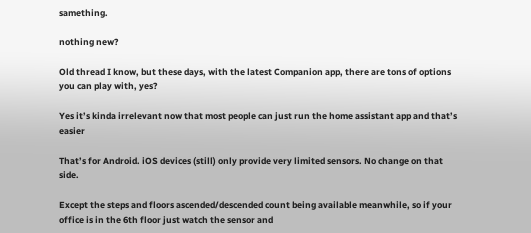samething.

nothing new?

Old thread I know, but these days, with the latest Companion app, there are tons of options you can play with, yes?

Yes it’s kinda irrelevant now that most people can just run the home assistant app and that’s easier

That’s for Android. iOS devices (still) only provide very limited sensors. No change on that side.

Except the steps and floors ascended/descended count being available meanwhile, so if your office is in the 6th floor just watch the sensor and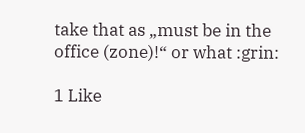take that as „must be in the office (zone)!“ or what :grin:

1 Like